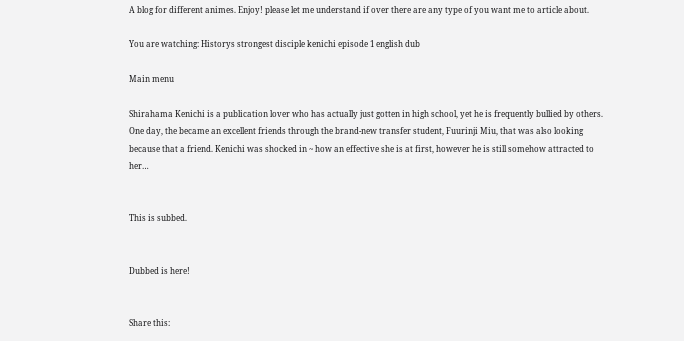A blog for different animes. Enjoy! please let me understand if over there are any type of you want me to article about.

You are watching: Historys strongest disciple kenichi episode 1 english dub

Main menu

Shirahama Kenichi is a publication lover who has actually just gotten in high school, yet he is frequently bullied by others. One day, the became an excellent friends through the brand-new transfer student, Fuurinji Miu, that was also looking because that a friend. Kenichi was shocked in ~ how an effective she is at first, however he is still somehow attracted to her…


This is subbed.


Dubbed is here!


Share this: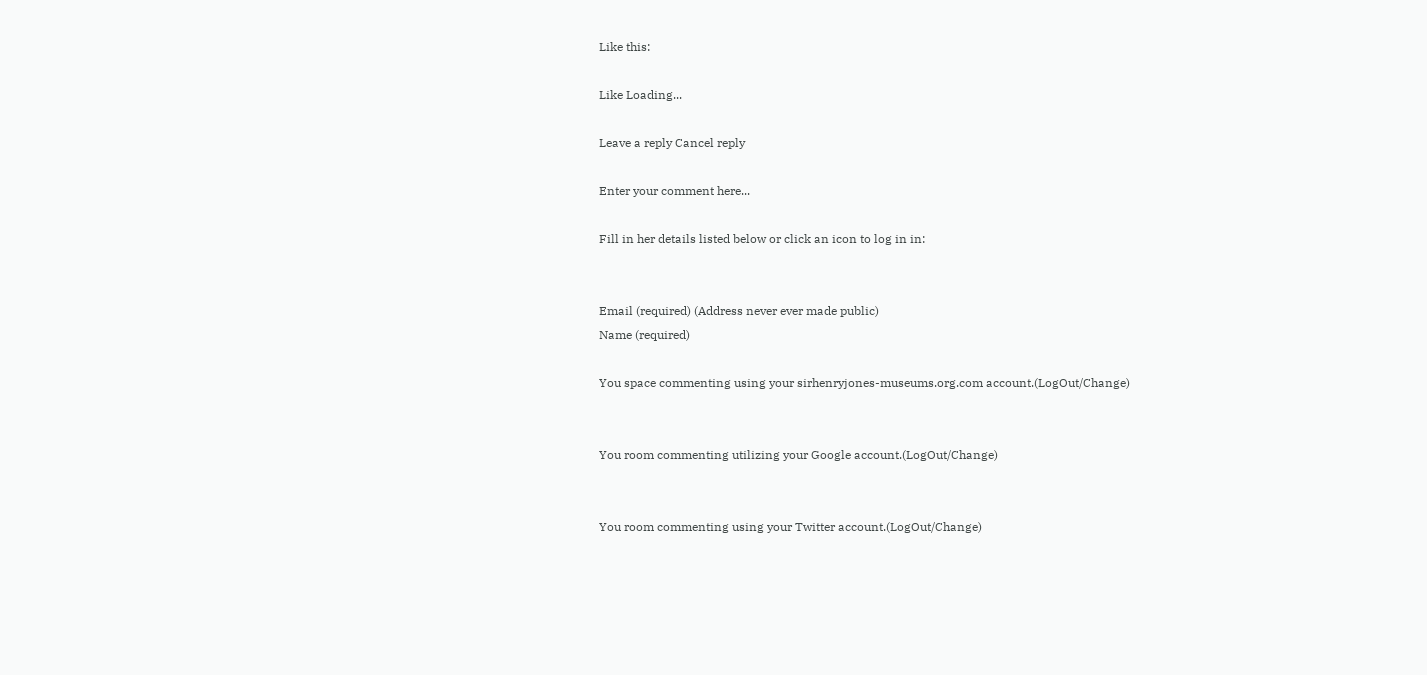Like this:

Like Loading...

Leave a reply Cancel reply

Enter your comment here...

Fill in her details listed below or click an icon to log in in:


Email (required) (Address never ever made public)
Name (required)

You space commenting using your sirhenryjones-museums.org.com account.(LogOut/Change)


You room commenting utilizing your Google account.(LogOut/Change)


You room commenting using your Twitter account.(LogOut/Change)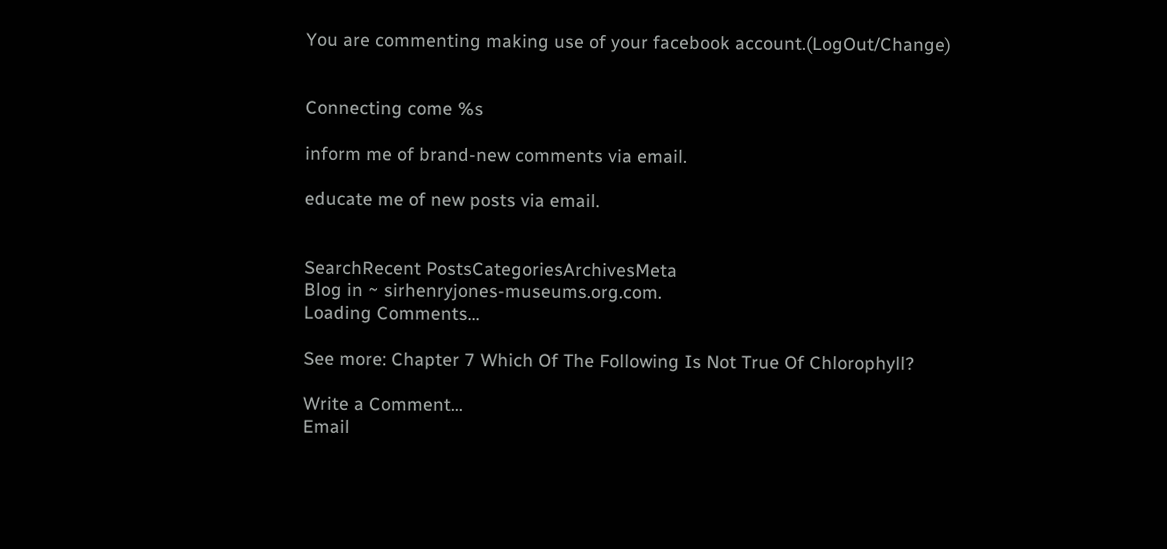You are commenting making use of your facebook account.(LogOut/Change)


Connecting come %s

inform me of brand-new comments via email.

educate me of new posts via email.


SearchRecent PostsCategoriesArchivesMeta
Blog in ~ sirhenryjones-museums.org.com.
Loading Comments...

See more: Chapter 7 Which Of The Following Is Not True Of Chlorophyll?

Write a Comment...
Email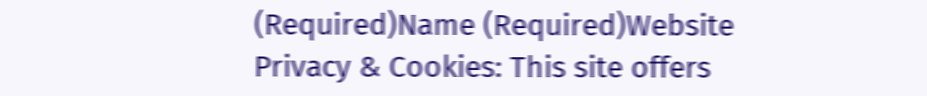(Required)Name (Required)Website
Privacy & Cookies: This site offers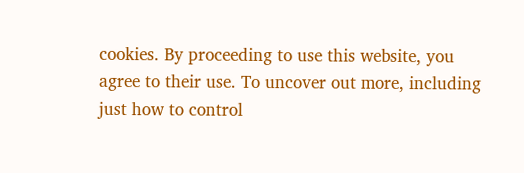cookies. By proceeding to use this website, you agree to their use. To uncover out more, including just how to control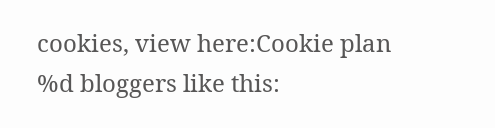cookies, view here:Cookie plan
%d bloggers like this: